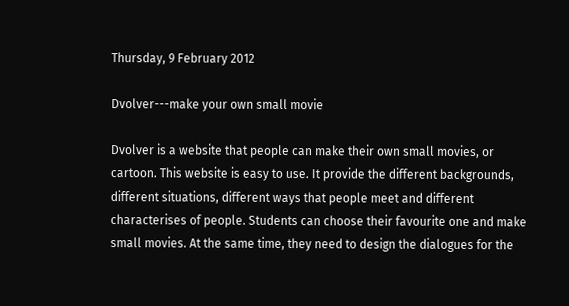Thursday, 9 February 2012

Dvolver---make your own small movie

Dvolver is a website that people can make their own small movies, or cartoon. This website is easy to use. It provide the different backgrounds, different situations, different ways that people meet and different characterises of people. Students can choose their favourite one and make small movies. At the same time, they need to design the dialogues for the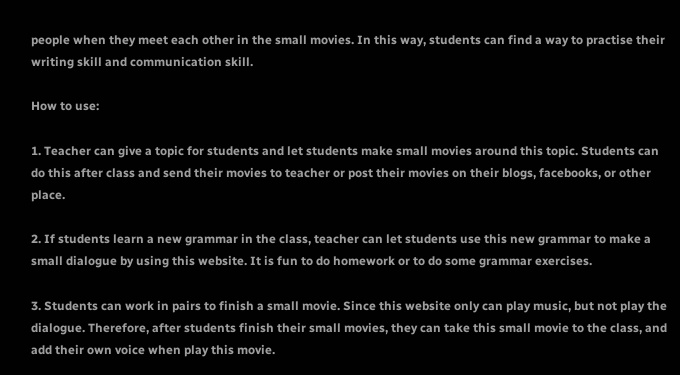people when they meet each other in the small movies. In this way, students can find a way to practise their writing skill and communication skill.

How to use:

1. Teacher can give a topic for students and let students make small movies around this topic. Students can do this after class and send their movies to teacher or post their movies on their blogs, facebooks, or other place.

2. If students learn a new grammar in the class, teacher can let students use this new grammar to make a small dialogue by using this website. It is fun to do homework or to do some grammar exercises.

3. Students can work in pairs to finish a small movie. Since this website only can play music, but not play the dialogue. Therefore, after students finish their small movies, they can take this small movie to the class, and add their own voice when play this movie.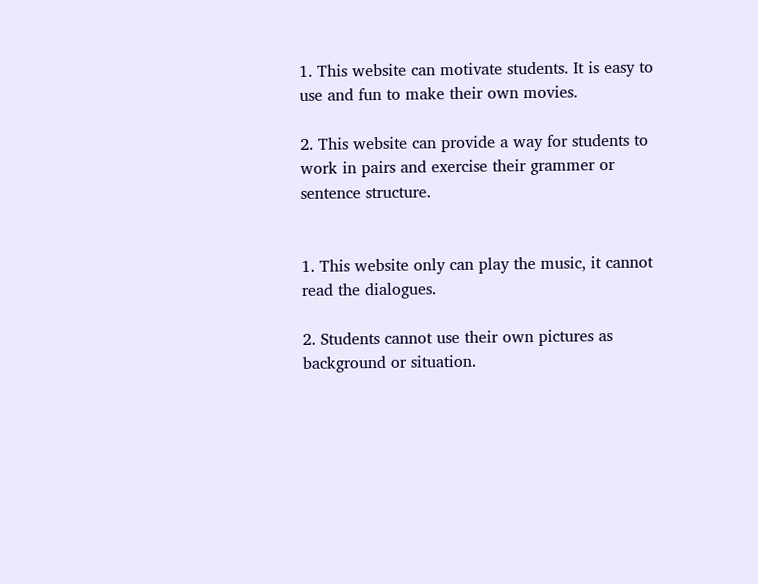1. This website can motivate students. It is easy to use and fun to make their own movies.

2. This website can provide a way for students to work in pairs and exercise their grammer or sentence structure.


1. This website only can play the music, it cannot read the dialogues.

2. Students cannot use their own pictures as background or situation.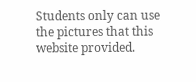Students only can use the pictures that this website provided.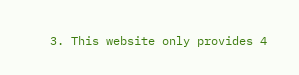3. This website only provides 4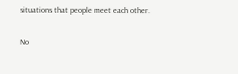situations that people meet each other.

No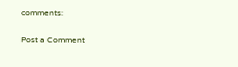comments:

Post a Comment